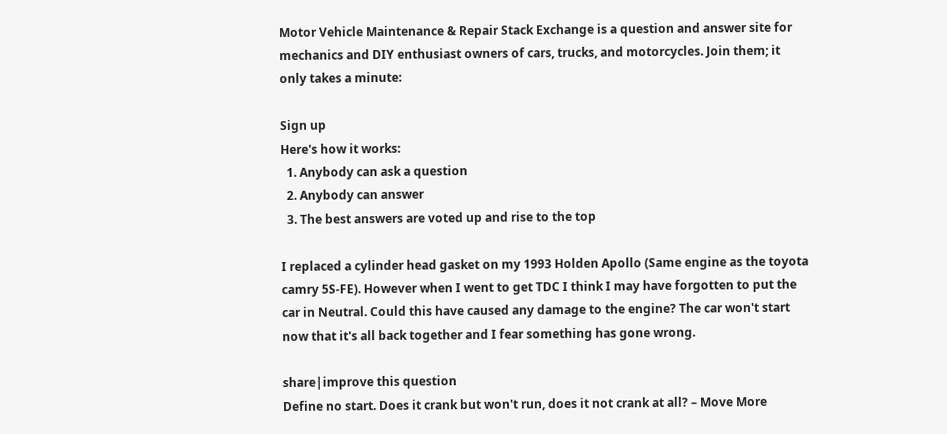Motor Vehicle Maintenance & Repair Stack Exchange is a question and answer site for mechanics and DIY enthusiast owners of cars, trucks, and motorcycles. Join them; it only takes a minute:

Sign up
Here's how it works:
  1. Anybody can ask a question
  2. Anybody can answer
  3. The best answers are voted up and rise to the top

I replaced a cylinder head gasket on my 1993 Holden Apollo (Same engine as the toyota camry 5S-FE). However when I went to get TDC I think I may have forgotten to put the car in Neutral. Could this have caused any damage to the engine? The car won't start now that it's all back together and I fear something has gone wrong.

share|improve this question
Define no start. Does it crank but won't run, does it not crank at all? – Move More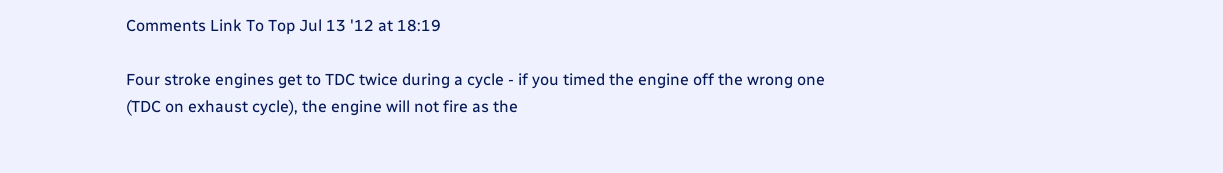Comments Link To Top Jul 13 '12 at 18:19

Four stroke engines get to TDC twice during a cycle - if you timed the engine off the wrong one (TDC on exhaust cycle), the engine will not fire as the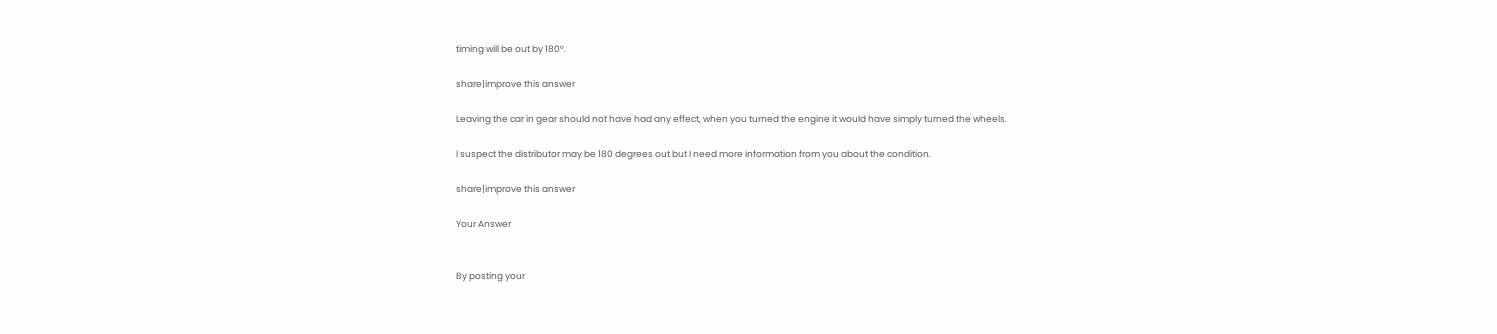timing will be out by 180°.

share|improve this answer

Leaving the car in gear should not have had any effect, when you turned the engine it would have simply turned the wheels.

I suspect the distributor may be 180 degrees out but I need more information from you about the condition.

share|improve this answer

Your Answer


By posting your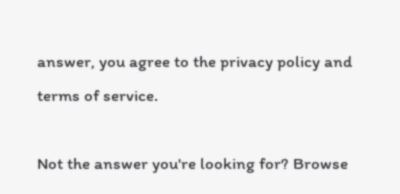answer, you agree to the privacy policy and terms of service.

Not the answer you're looking for? Browse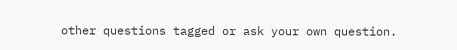other questions tagged or ask your own question.